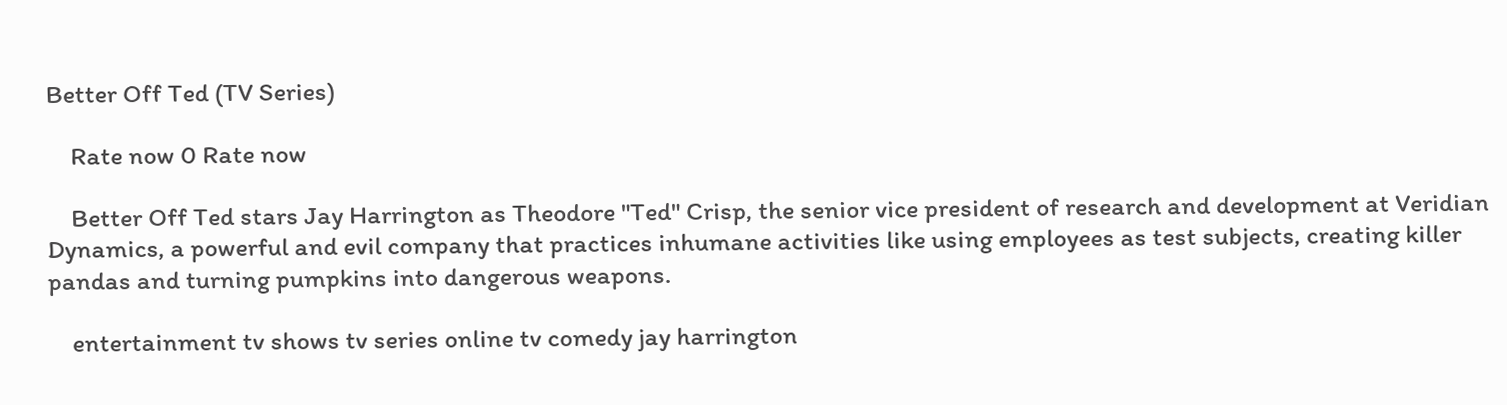Better Off Ted (TV Series)

    Rate now 0 Rate now

    Better Off Ted stars Jay Harrington as Theodore "Ted" Crisp, the senior vice president of research and development at Veridian Dynamics, a powerful and evil company that practices inhumane activities like using employees as test subjects, creating killer pandas and turning pumpkins into dangerous weapons.

    entertainment tv shows tv series online tv comedy jay harrington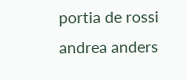portia de rossi andrea anders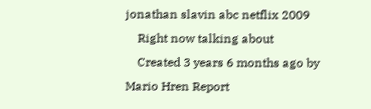jonathan slavin abc netflix 2009
    Right now talking about
    Created 3 years 6 months ago by Mario Hren Report